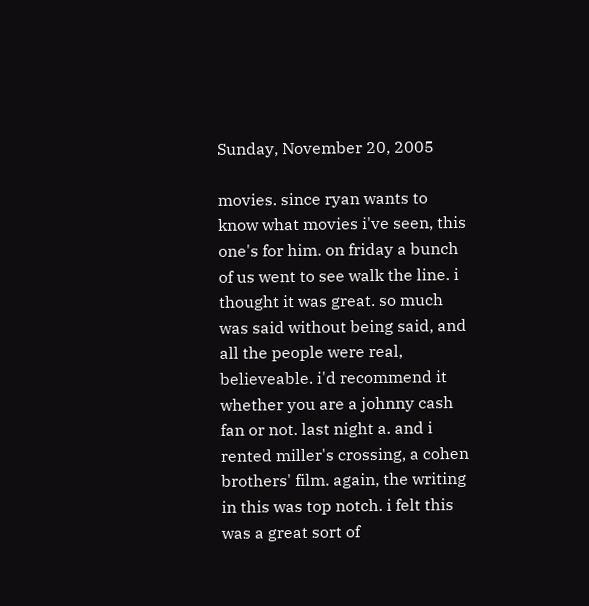Sunday, November 20, 2005

movies. since ryan wants to know what movies i've seen, this one's for him. on friday a bunch of us went to see walk the line. i thought it was great. so much was said without being said, and all the people were real, believeable. i'd recommend it whether you are a johnny cash fan or not. last night a. and i rented miller's crossing, a cohen brothers' film. again, the writing in this was top notch. i felt this was a great sort of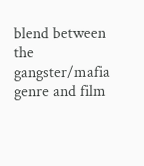blend between the gangster/mafia genre and film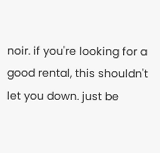noir. if you're looking for a good rental, this shouldn't let you down. just be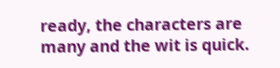ready, the characters are many and the wit is quick.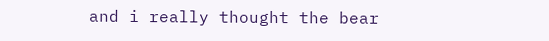and i really thought the bear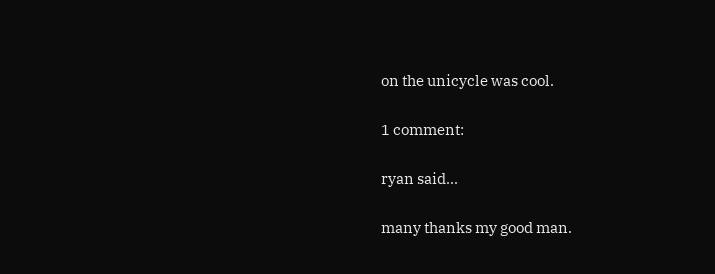on the unicycle was cool.

1 comment:

ryan said...

many thanks my good man.